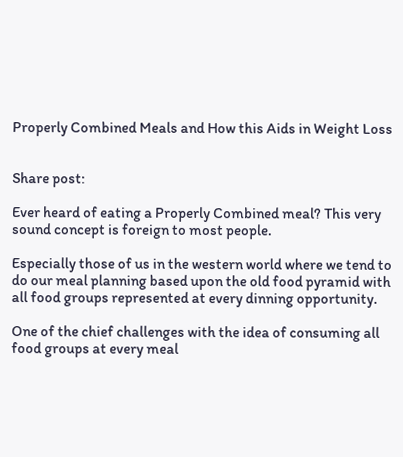Properly Combined Meals and How this Aids in Weight Loss


Share post:

Ever heard of eating a Properly Combined meal? This very sound concept is foreign to most people.

Especially those of us in the western world where we tend to do our meal planning based upon the old food pyramid with all food groups represented at every dinning opportunity.

One of the chief challenges with the idea of consuming all food groups at every meal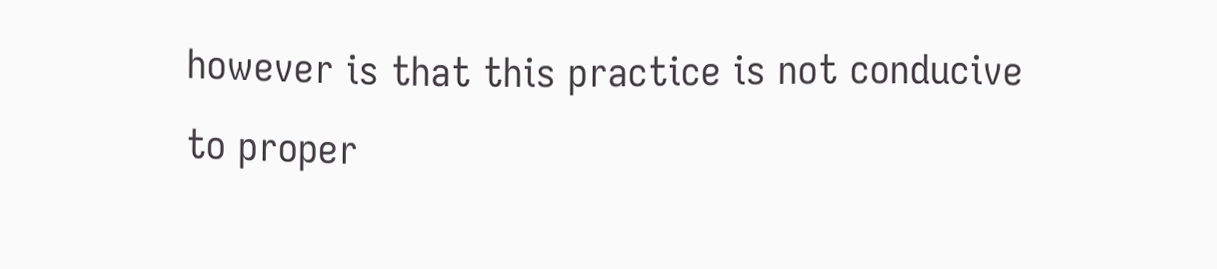however is that this practice is not conducive to proper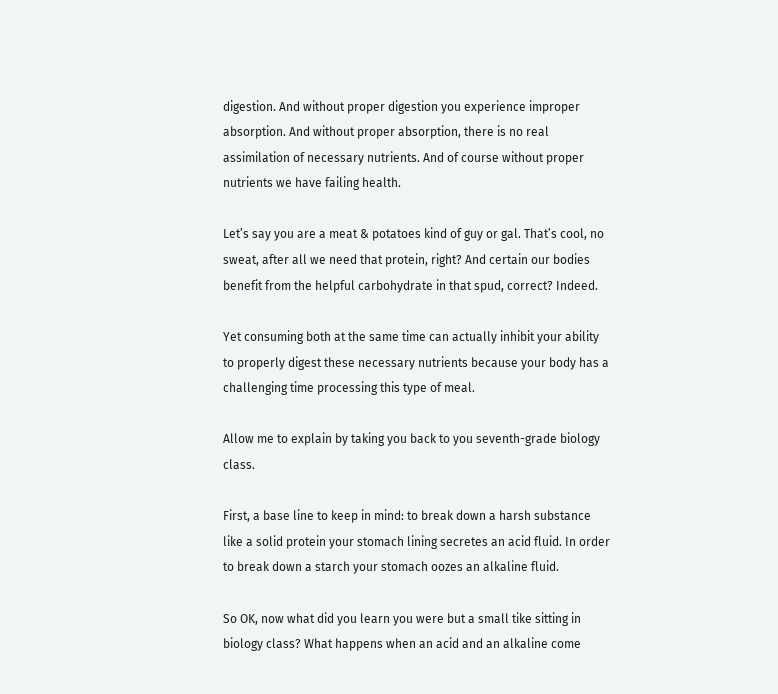digestion. And without proper digestion you experience improper absorption. And without proper absorption, there is no real assimilation of necessary nutrients. And of course without proper nutrients we have failing health.

Let’s say you are a meat & potatoes kind of guy or gal. That’s cool, no sweat, after all we need that protein, right? And certain our bodies benefit from the helpful carbohydrate in that spud, correct? Indeed.

Yet consuming both at the same time can actually inhibit your ability to properly digest these necessary nutrients because your body has a challenging time processing this type of meal.

Allow me to explain by taking you back to you seventh-grade biology class.

First, a base line to keep in mind: to break down a harsh substance like a solid protein your stomach lining secretes an acid fluid. In order to break down a starch your stomach oozes an alkaline fluid.

So OK, now what did you learn you were but a small tike sitting in biology class? What happens when an acid and an alkaline come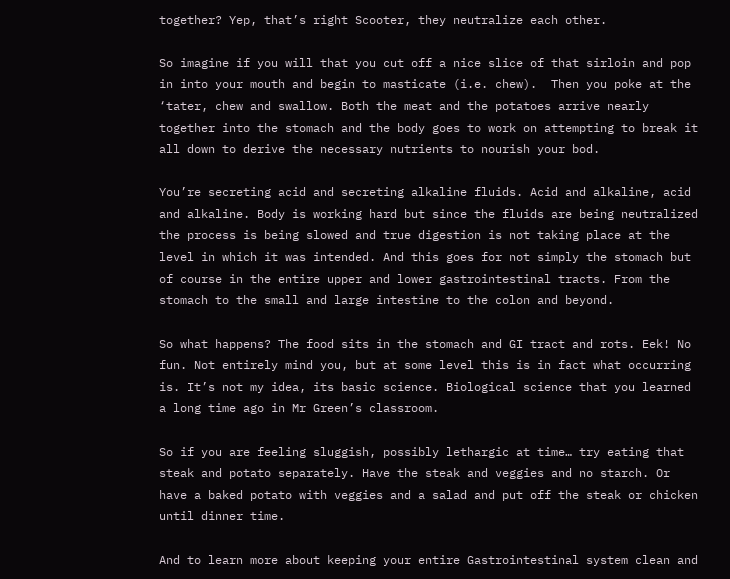together? Yep, that’s right Scooter, they neutralize each other.

So imagine if you will that you cut off a nice slice of that sirloin and pop in into your mouth and begin to masticate (i.e. chew).  Then you poke at the ‘tater, chew and swallow. Both the meat and the potatoes arrive nearly together into the stomach and the body goes to work on attempting to break it all down to derive the necessary nutrients to nourish your bod.

You’re secreting acid and secreting alkaline fluids. Acid and alkaline, acid and alkaline. Body is working hard but since the fluids are being neutralized the process is being slowed and true digestion is not taking place at the level in which it was intended. And this goes for not simply the stomach but of course in the entire upper and lower gastrointestinal tracts. From the stomach to the small and large intestine to the colon and beyond.

So what happens? The food sits in the stomach and GI tract and rots. Eek! No fun. Not entirely mind you, but at some level this is in fact what occurring is. It’s not my idea, its basic science. Biological science that you learned a long time ago in Mr Green’s classroom.

So if you are feeling sluggish, possibly lethargic at time… try eating that steak and potato separately. Have the steak and veggies and no starch. Or have a baked potato with veggies and a salad and put off the steak or chicken until dinner time.

And to learn more about keeping your entire Gastrointestinal system clean and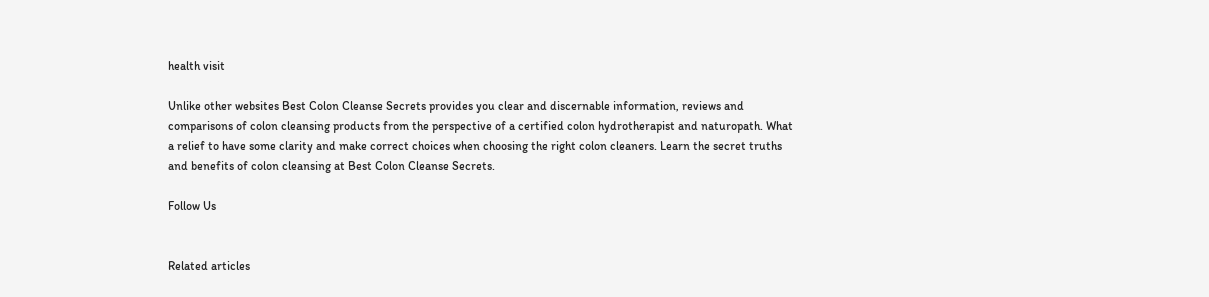health visit

Unlike other websites Best Colon Cleanse Secrets provides you clear and discernable information, reviews and comparisons of colon cleansing products from the perspective of a certified colon hydrotherapist and naturopath. What a relief to have some clarity and make correct choices when choosing the right colon cleaners. Learn the secret truths and benefits of colon cleansing at Best Colon Cleanse Secrets.

Follow Us


Related articles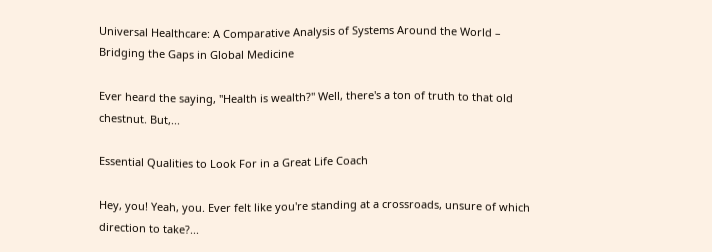Universal Healthcare: A Comparative Analysis of Systems Around the World – Bridging the Gaps in Global Medicine

Ever heard the saying, "Health is wealth?" Well, there's a ton of truth to that old chestnut. But,...

Essential Qualities to Look For in a Great Life Coach

Hey, you! Yeah, you. Ever felt like you're standing at a crossroads, unsure of which direction to take?...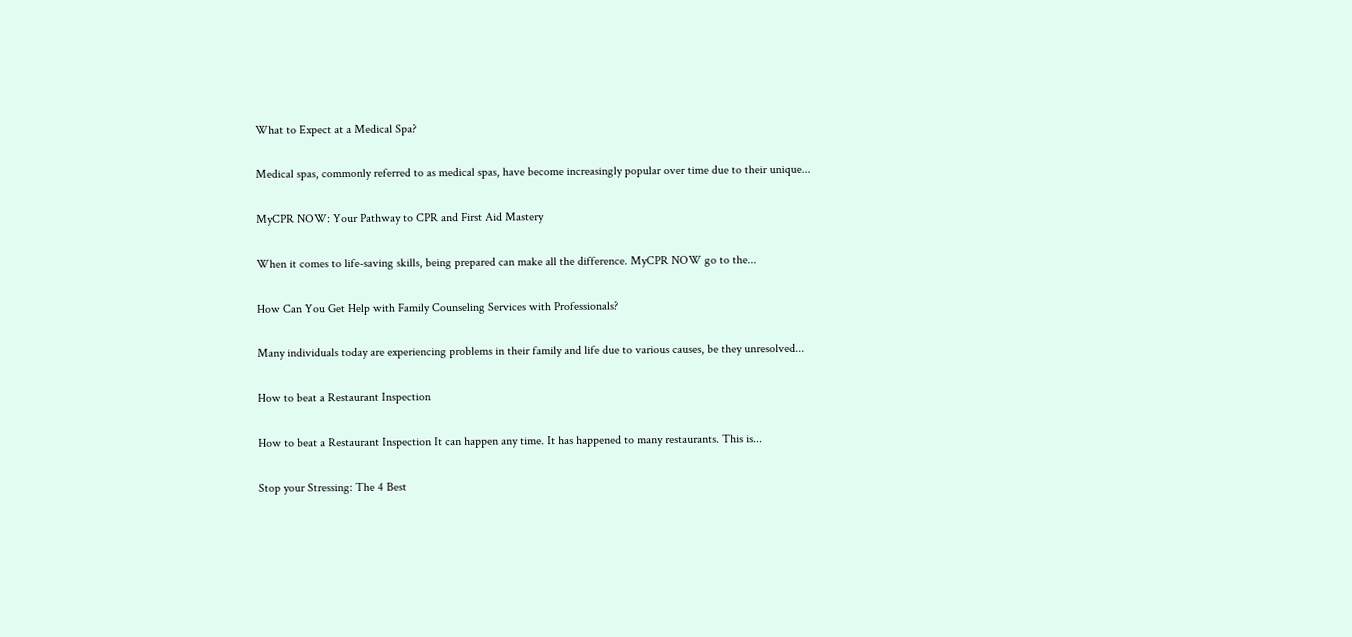What to Expect at a Medical Spa?

Medical spas, commonly referred to as medical spas, have become increasingly popular over time due to their unique...

MyCPR NOW: Your Pathway to CPR and First Aid Mastery

When it comes to life-saving skills, being prepared can make all the difference. MyCPR NOW go to the...

How Can You Get Help with Family Counseling Services with Professionals?

Many individuals today are experiencing problems in their family and life due to various causes, be they unresolved...

How to beat a Restaurant Inspection

How to beat a Restaurant Inspection It can happen any time. It has happened to many restaurants. This is...

Stop your Stressing: The 4 Best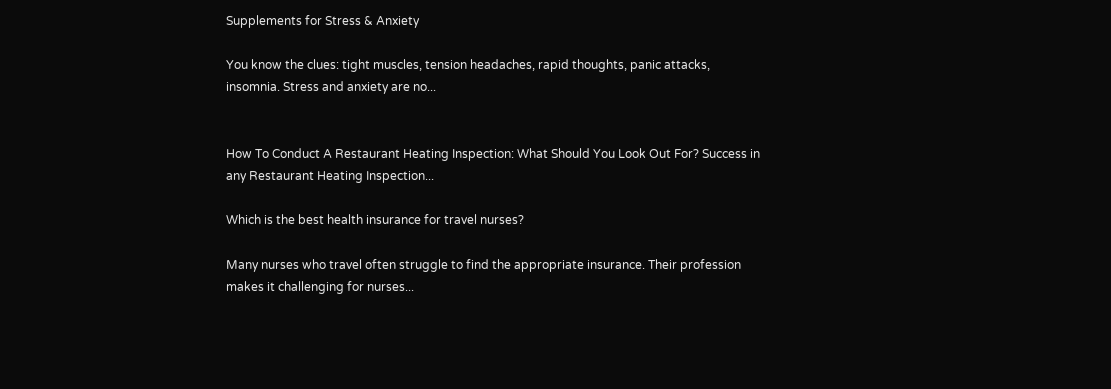Supplements for Stress & Anxiety

You know the clues: tight muscles, tension headaches, rapid thoughts, panic attacks, insomnia. Stress and anxiety are no...


How To Conduct A Restaurant Heating Inspection: What Should You Look Out For? Success in any Restaurant Heating Inspection...

Which is the best health insurance for travel nurses?

Many nurses who travel often struggle to find the appropriate insurance. Their profession makes it challenging for nurses...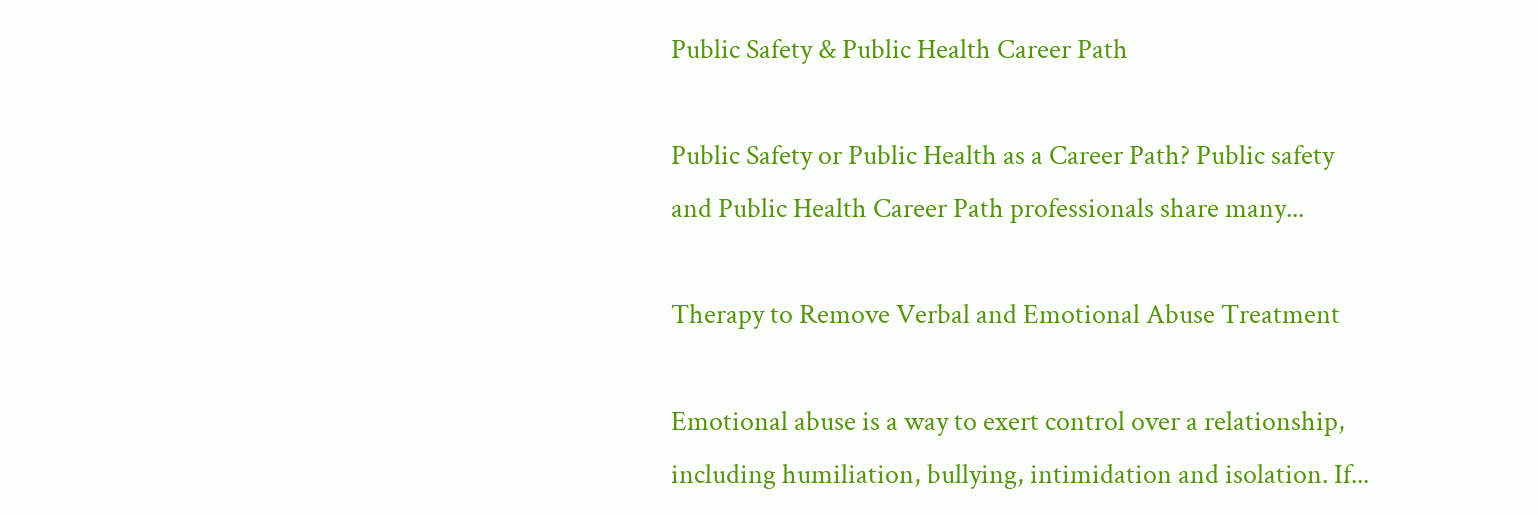Public Safety & Public Health Career Path

Public Safety or Public Health as a Career Path? Public safety and Public Health Career Path professionals share many...

Therapy to Remove Verbal and Emotional Abuse Treatment

Emotional abuse is a way to exert control over a relationship, including humiliation, bullying, intimidation and isolation. If...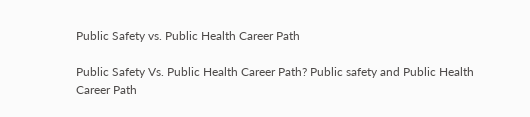Public Safety vs. Public Health Career Path

Public Safety Vs. Public Health Career Path? Public safety and Public Health Career Path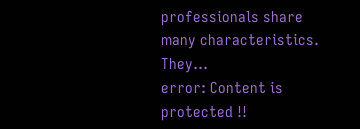professionals share many characteristics. They...
error: Content is protected !!